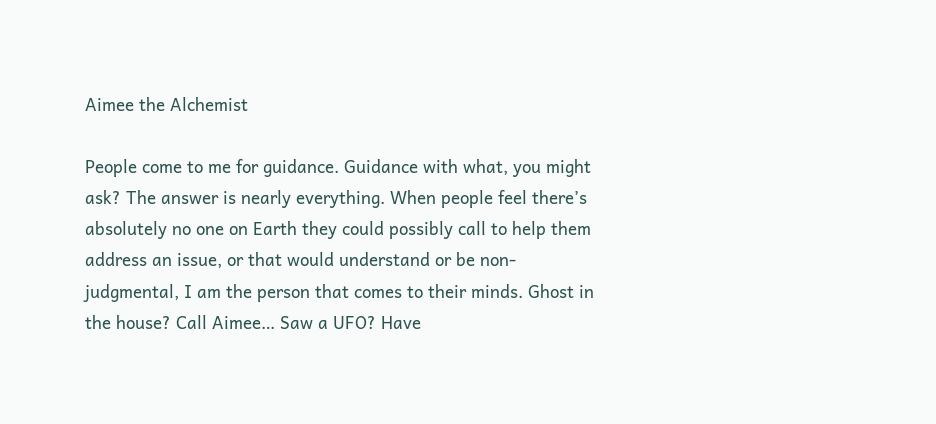Aimee the Alchemist

People come to me for guidance. Guidance with what, you might ask? The answer is nearly everything. When people feel there’s absolutely no one on Earth they could possibly call to help them address an issue, or that would understand or be non-judgmental, I am the person that comes to their minds. Ghost in the house? Call Aimee… Saw a UFO? Have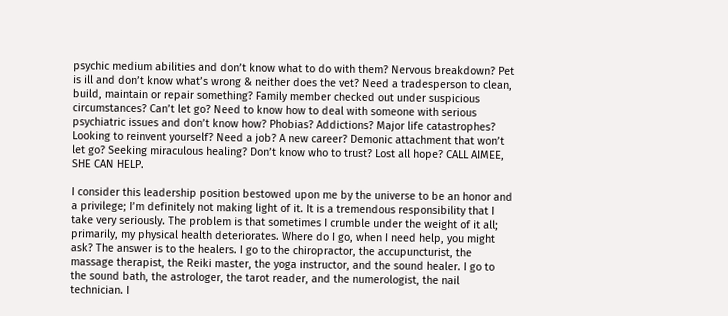psychic medium abilities and don’t know what to do with them? Nervous breakdown? Pet is ill and don’t know what’s wrong & neither does the vet? Need a tradesperson to clean, build, maintain or repair something? Family member checked out under suspicious circumstances? Can’t let go? Need to know how to deal with someone with serious psychiatric issues and don’t know how? Phobias? Addictions? Major life catastrophes? Looking to reinvent yourself? Need a job? A new career? Demonic attachment that won’t let go? Seeking miraculous healing? Don’t know who to trust? Lost all hope? CALL AIMEE, SHE CAN HELP.

I consider this leadership position bestowed upon me by the universe to be an honor and a privilege; I’m definitely not making light of it. It is a tremendous responsibility that I take very seriously. The problem is that sometimes I crumble under the weight of it all; primarily, my physical health deteriorates. Where do I go, when I need help, you might ask? The answer is to the healers. I go to the chiropractor, the accupuncturist, the massage therapist, the Reiki master, the yoga instructor, and the sound healer. I go to the sound bath, the astrologer, the tarot reader, and the numerologist, the nail technician. I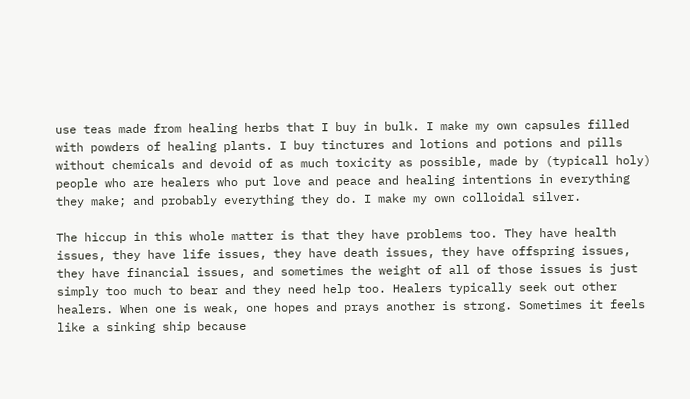use teas made from healing herbs that I buy in bulk. I make my own capsules filled with powders of healing plants. I buy tinctures and lotions and potions and pills without chemicals and devoid of as much toxicity as possible, made by (typicall holy) people who are healers who put love and peace and healing intentions in everything they make; and probably everything they do. I make my own colloidal silver.

The hiccup in this whole matter is that they have problems too. They have health issues, they have life issues, they have death issues, they have offspring issues, they have financial issues, and sometimes the weight of all of those issues is just simply too much to bear and they need help too. Healers typically seek out other healers. When one is weak, one hopes and prays another is strong. Sometimes it feels like a sinking ship because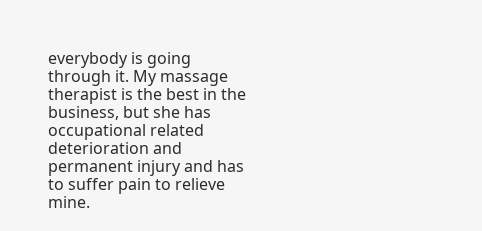everybody is going through it. My massage therapist is the best in the business, but she has occupational related deterioration and permanent injury and has to suffer pain to relieve mine.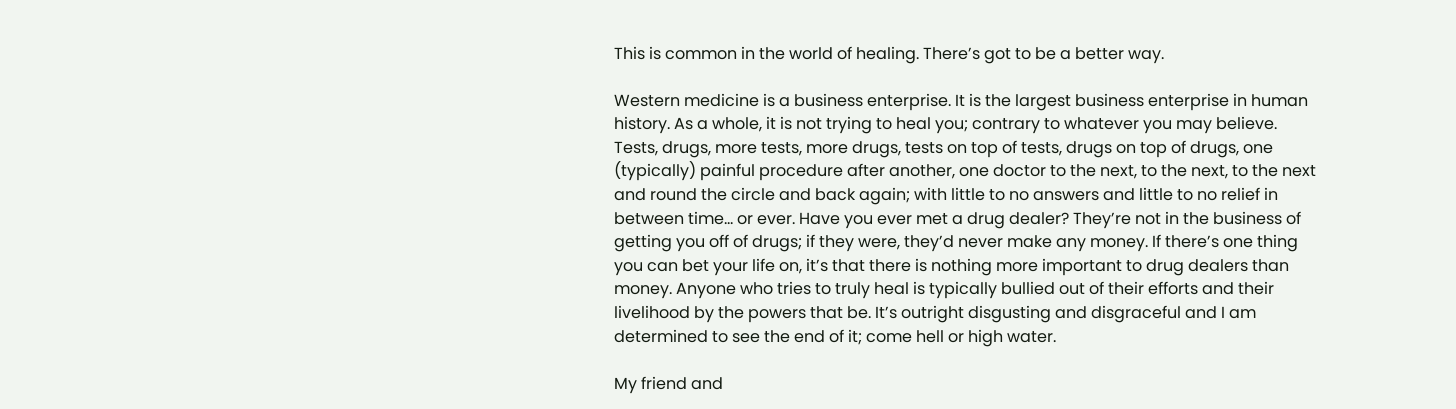This is common in the world of healing. There’s got to be a better way.

Western medicine is a business enterprise. It is the largest business enterprise in human history. As a whole, it is not trying to heal you; contrary to whatever you may believe. Tests, drugs, more tests, more drugs, tests on top of tests, drugs on top of drugs, one (typically) painful procedure after another, one doctor to the next, to the next, to the next and round the circle and back again; with little to no answers and little to no relief in between time… or ever. Have you ever met a drug dealer? They’re not in the business of getting you off of drugs; if they were, they’d never make any money. If there’s one thing you can bet your life on, it’s that there is nothing more important to drug dealers than money. Anyone who tries to truly heal is typically bullied out of their efforts and their livelihood by the powers that be. It’s outright disgusting and disgraceful and I am determined to see the end of it; come hell or high water.

My friend and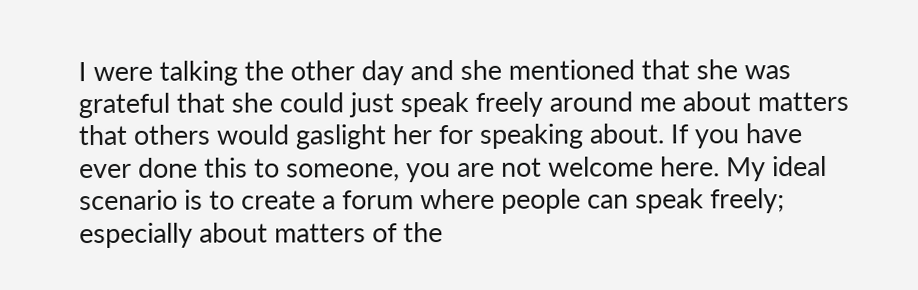I were talking the other day and she mentioned that she was grateful that she could just speak freely around me about matters that others would gaslight her for speaking about. If you have ever done this to someone, you are not welcome here. My ideal scenario is to create a forum where people can speak freely; especially about matters of the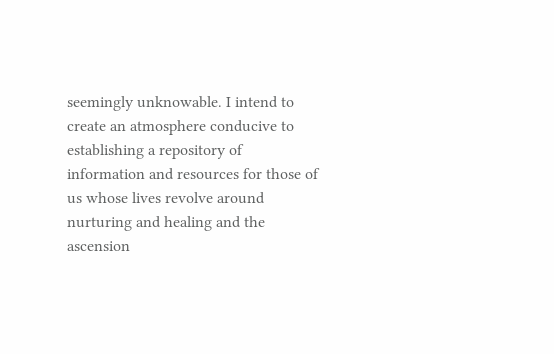seemingly unknowable. I intend to create an atmosphere conducive to establishing a repository of information and resources for those of us whose lives revolve around nurturing and healing and the ascension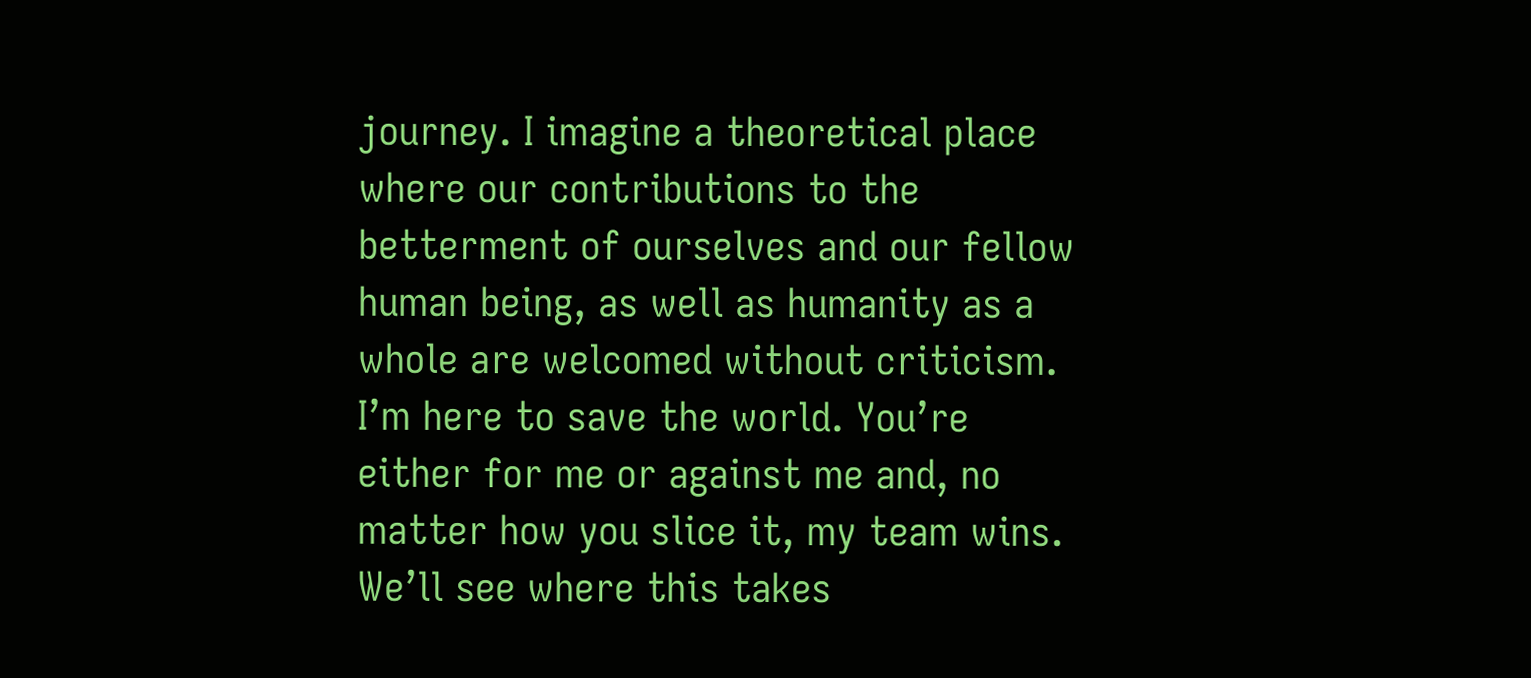journey. I imagine a theoretical place where our contributions to the betterment of ourselves and our fellow human being, as well as humanity as a whole are welcomed without criticism. I’m here to save the world. You’re either for me or against me and, no matter how you slice it, my team wins. We’ll see where this takes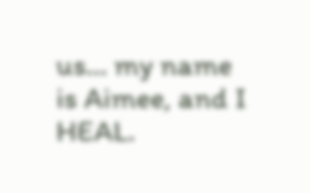us… my name is Aimee, and I HEAL.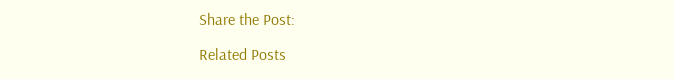Share the Post:

Related Posts